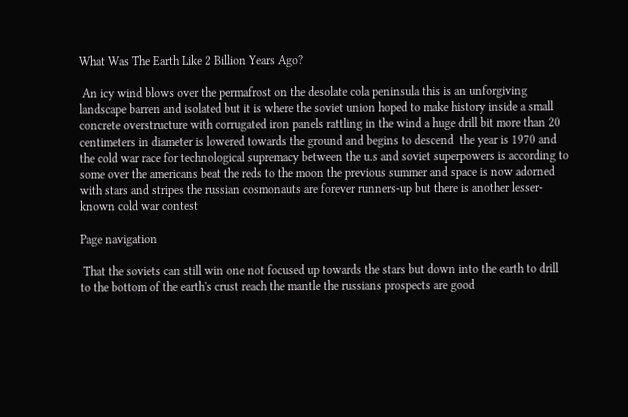What Was The Earth Like 2 Billion Years Ago?

 An icy wind blows over the permafrost on the desolate cola peninsula this is an unforgiving landscape barren and isolated but it is where the soviet union hoped to make history inside a small concrete overstructure with corrugated iron panels rattling in the wind a huge drill bit more than 20 centimeters in diameter is lowered towards the ground and begins to descend  the year is 1970 and the cold war race for technological supremacy between the u.s and soviet superpowers is according to some over the americans beat the reds to the moon the previous summer and space is now adorned with stars and stripes the russian cosmonauts are forever runners-up but there is another lesser-known cold war contest

Page navigation

 That the soviets can still win one not focused up towards the stars but down into the earth to drill to the bottom of the earth's crust reach the mantle the russians prospects are good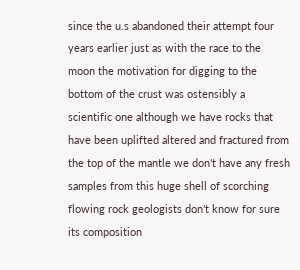since the u.s abandoned their attempt four years earlier just as with the race to the moon the motivation for digging to the bottom of the crust was ostensibly a scientific one although we have rocks that have been uplifted altered and fractured from the top of the mantle we don't have any fresh samples from this huge shell of scorching flowing rock geologists don't know for sure its composition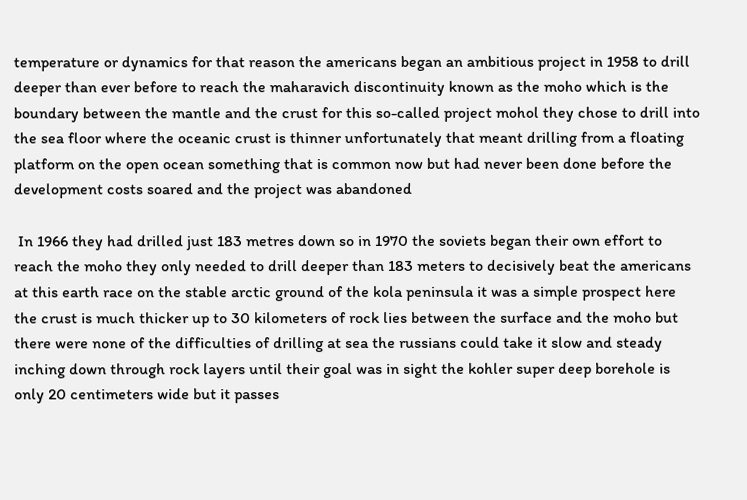temperature or dynamics for that reason the americans began an ambitious project in 1958 to drill deeper than ever before to reach the maharavich discontinuity known as the moho which is the boundary between the mantle and the crust for this so-called project mohol they chose to drill into the sea floor where the oceanic crust is thinner unfortunately that meant drilling from a floating platform on the open ocean something that is common now but had never been done before the development costs soared and the project was abandoned

 In 1966 they had drilled just 183 metres down so in 1970 the soviets began their own effort to reach the moho they only needed to drill deeper than 183 meters to decisively beat the americans at this earth race on the stable arctic ground of the kola peninsula it was a simple prospect here the crust is much thicker up to 30 kilometers of rock lies between the surface and the moho but there were none of the difficulties of drilling at sea the russians could take it slow and steady inching down through rock layers until their goal was in sight the kohler super deep borehole is only 20 centimeters wide but it passes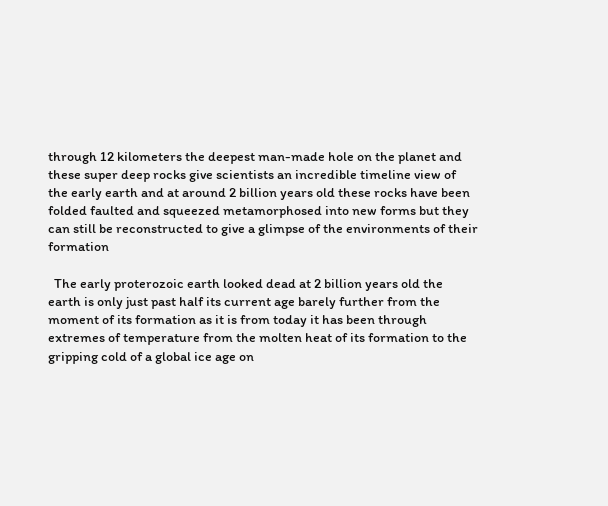through 12 kilometers the deepest man-made hole on the planet and these super deep rocks give scientists an incredible timeline view of the early earth and at around 2 billion years old these rocks have been folded faulted and squeezed metamorphosed into new forms but they can still be reconstructed to give a glimpse of the environments of their formation

  The early proterozoic earth looked dead at 2 billion years old the earth is only just past half its current age barely further from the moment of its formation as it is from today it has been through extremes of temperature from the molten heat of its formation to the gripping cold of a global ice age on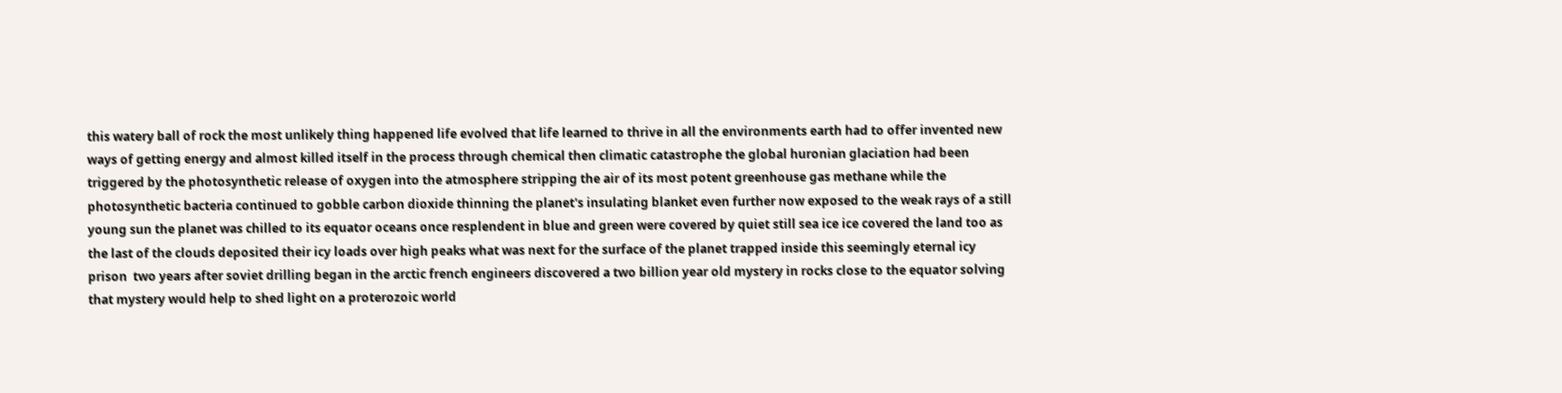this watery ball of rock the most unlikely thing happened life evolved that life learned to thrive in all the environments earth had to offer invented new ways of getting energy and almost killed itself in the process through chemical then climatic catastrophe the global huronian glaciation had been triggered by the photosynthetic release of oxygen into the atmosphere stripping the air of its most potent greenhouse gas methane while the photosynthetic bacteria continued to gobble carbon dioxide thinning the planet's insulating blanket even further now exposed to the weak rays of a still young sun the planet was chilled to its equator oceans once resplendent in blue and green were covered by quiet still sea ice ice covered the land too as the last of the clouds deposited their icy loads over high peaks what was next for the surface of the planet trapped inside this seemingly eternal icy prison  two years after soviet drilling began in the arctic french engineers discovered a two billion year old mystery in rocks close to the equator solving that mystery would help to shed light on a proterozoic world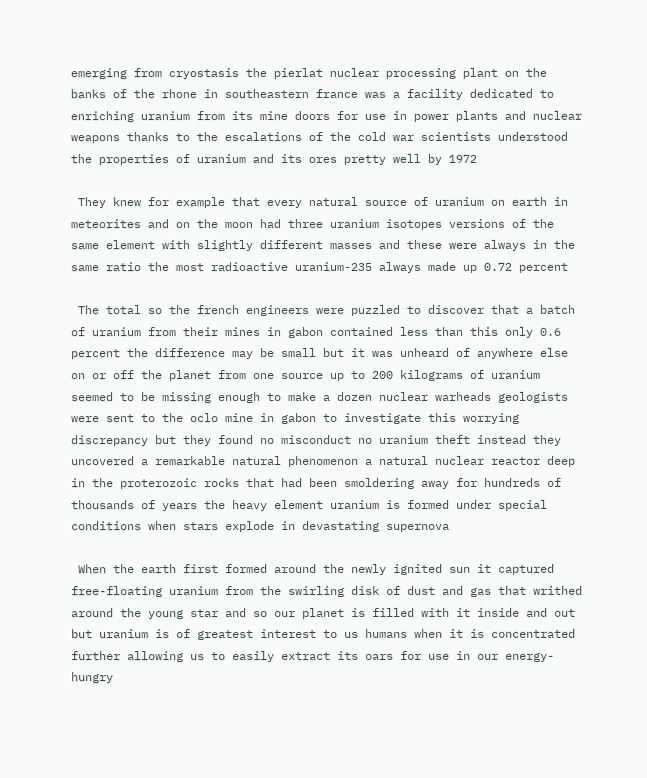emerging from cryostasis the pierlat nuclear processing plant on the banks of the rhone in southeastern france was a facility dedicated to enriching uranium from its mine doors for use in power plants and nuclear weapons thanks to the escalations of the cold war scientists understood the properties of uranium and its ores pretty well by 1972

 They knew for example that every natural source of uranium on earth in meteorites and on the moon had three uranium isotopes versions of the same element with slightly different masses and these were always in the same ratio the most radioactive uranium-235 always made up 0.72 percent

 The total so the french engineers were puzzled to discover that a batch of uranium from their mines in gabon contained less than this only 0.6 percent the difference may be small but it was unheard of anywhere else on or off the planet from one source up to 200 kilograms of uranium seemed to be missing enough to make a dozen nuclear warheads geologists were sent to the oclo mine in gabon to investigate this worrying discrepancy but they found no misconduct no uranium theft instead they uncovered a remarkable natural phenomenon a natural nuclear reactor deep in the proterozoic rocks that had been smoldering away for hundreds of thousands of years the heavy element uranium is formed under special conditions when stars explode in devastating supernova

 When the earth first formed around the newly ignited sun it captured free-floating uranium from the swirling disk of dust and gas that writhed around the young star and so our planet is filled with it inside and out but uranium is of greatest interest to us humans when it is concentrated further allowing us to easily extract its oars for use in our energy-hungry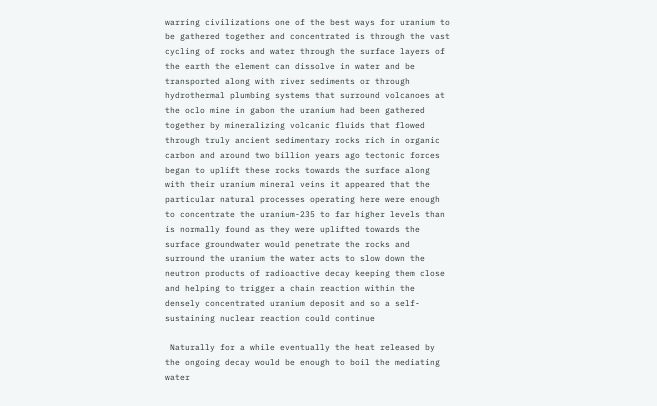warring civilizations one of the best ways for uranium to be gathered together and concentrated is through the vast cycling of rocks and water through the surface layers of the earth the element can dissolve in water and be transported along with river sediments or through hydrothermal plumbing systems that surround volcanoes at the oclo mine in gabon the uranium had been gathered together by mineralizing volcanic fluids that flowed through truly ancient sedimentary rocks rich in organic carbon and around two billion years ago tectonic forces began to uplift these rocks towards the surface along with their uranium mineral veins it appeared that the particular natural processes operating here were enough to concentrate the uranium-235 to far higher levels than is normally found as they were uplifted towards the surface groundwater would penetrate the rocks and surround the uranium the water acts to slow down the neutron products of radioactive decay keeping them close and helping to trigger a chain reaction within the densely concentrated uranium deposit and so a self-sustaining nuclear reaction could continue

 Naturally for a while eventually the heat released by the ongoing decay would be enough to boil the mediating water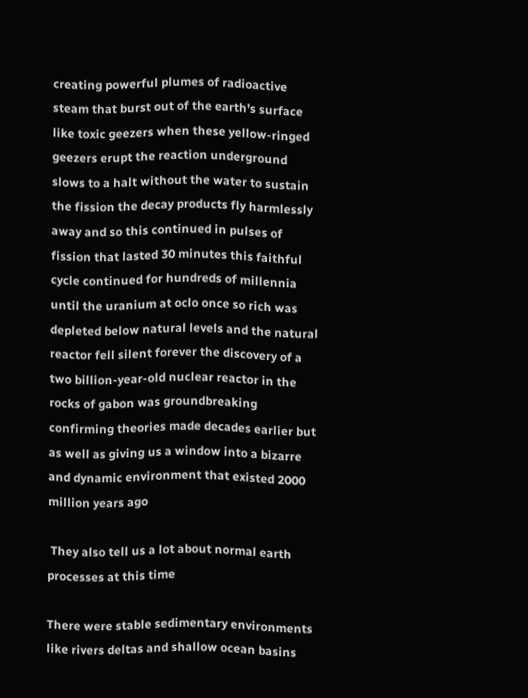creating powerful plumes of radioactive steam that burst out of the earth's surface like toxic geezers when these yellow-ringed geezers erupt the reaction underground slows to a halt without the water to sustain the fission the decay products fly harmlessly away and so this continued in pulses of fission that lasted 30 minutes this faithful cycle continued for hundreds of millennia until the uranium at oclo once so rich was depleted below natural levels and the natural reactor fell silent forever the discovery of a two billion-year-old nuclear reactor in the rocks of gabon was groundbreaking confirming theories made decades earlier but as well as giving us a window into a bizarre and dynamic environment that existed 2000 million years ago

 They also tell us a lot about normal earth processes at this time

There were stable sedimentary environments like rivers deltas and shallow ocean basins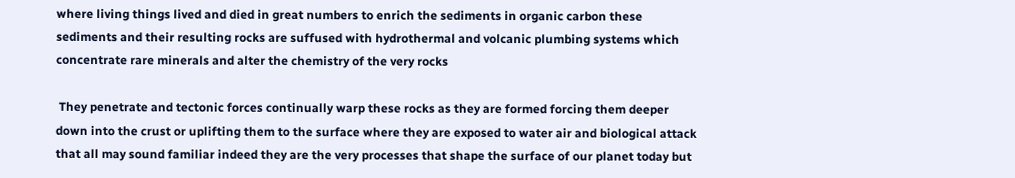where living things lived and died in great numbers to enrich the sediments in organic carbon these sediments and their resulting rocks are suffused with hydrothermal and volcanic plumbing systems which concentrate rare minerals and alter the chemistry of the very rocks

 They penetrate and tectonic forces continually warp these rocks as they are formed forcing them deeper down into the crust or uplifting them to the surface where they are exposed to water air and biological attack that all may sound familiar indeed they are the very processes that shape the surface of our planet today but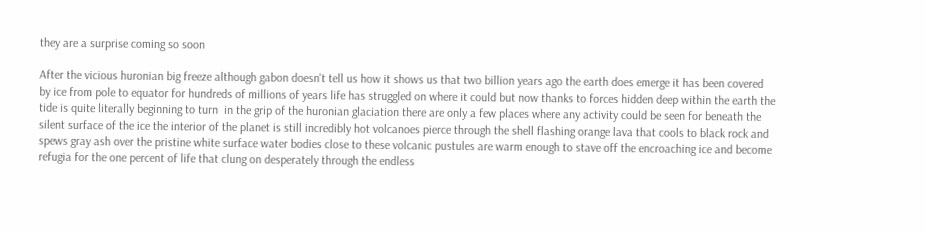they are a surprise coming so soon

After the vicious huronian big freeze although gabon doesn't tell us how it shows us that two billion years ago the earth does emerge it has been covered by ice from pole to equator for hundreds of millions of years life has struggled on where it could but now thanks to forces hidden deep within the earth the tide is quite literally beginning to turn  in the grip of the huronian glaciation there are only a few places where any activity could be seen for beneath the silent surface of the ice the interior of the planet is still incredibly hot volcanoes pierce through the shell flashing orange lava that cools to black rock and spews gray ash over the pristine white surface water bodies close to these volcanic pustules are warm enough to stave off the encroaching ice and become refugia for the one percent of life that clung on desperately through the endless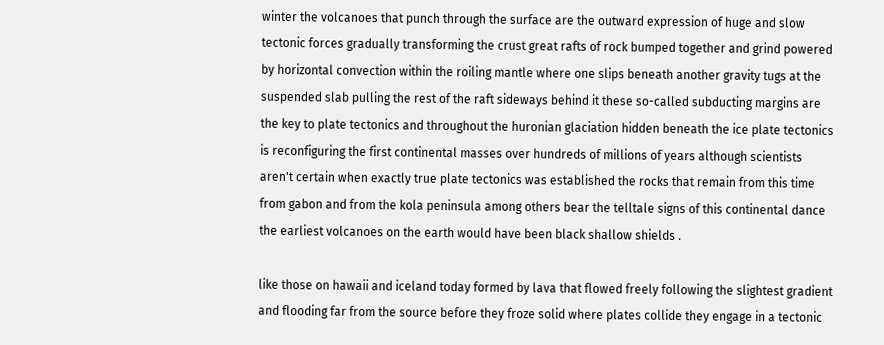winter the volcanoes that punch through the surface are the outward expression of huge and slow tectonic forces gradually transforming the crust great rafts of rock bumped together and grind powered by horizontal convection within the roiling mantle where one slips beneath another gravity tugs at the suspended slab pulling the rest of the raft sideways behind it these so-called subducting margins are the key to plate tectonics and throughout the huronian glaciation hidden beneath the ice plate tectonics is reconfiguring the first continental masses over hundreds of millions of years although scientists aren't certain when exactly true plate tectonics was established the rocks that remain from this time from gabon and from the kola peninsula among others bear the telltale signs of this continental dance the earliest volcanoes on the earth would have been black shallow shields .

like those on hawaii and iceland today formed by lava that flowed freely following the slightest gradient and flooding far from the source before they froze solid where plates collide they engage in a tectonic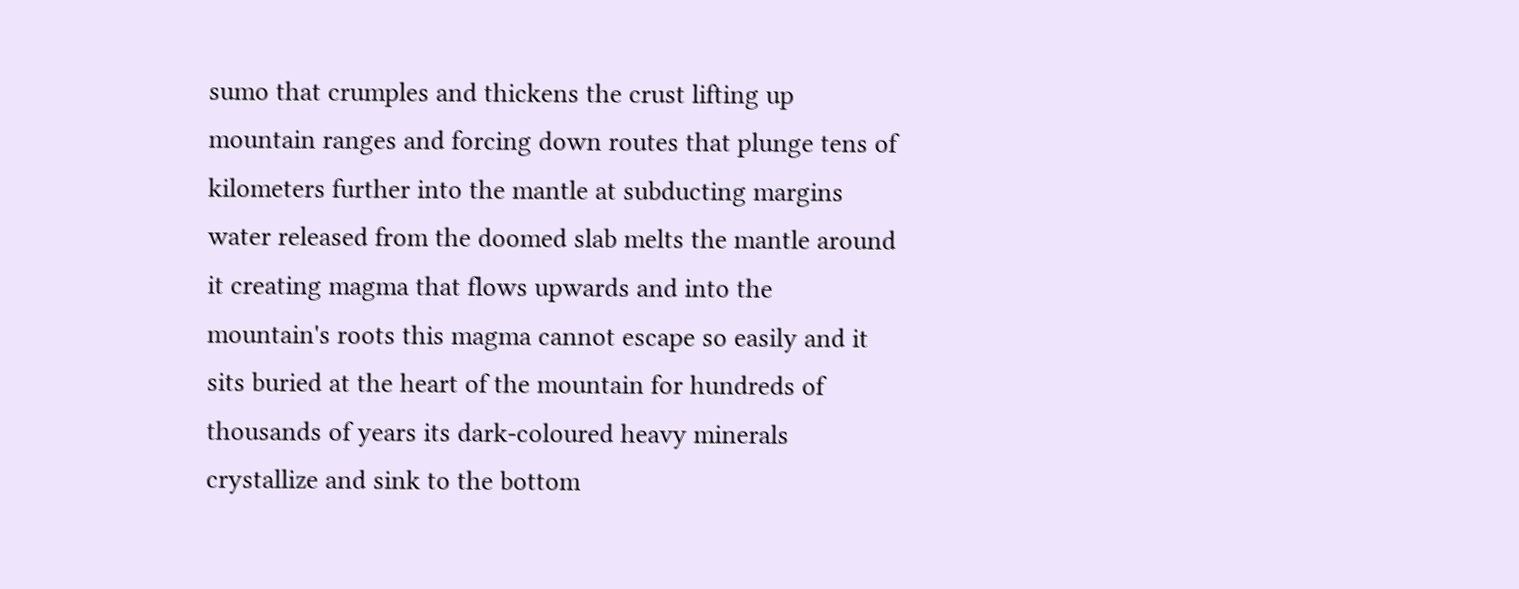sumo that crumples and thickens the crust lifting up mountain ranges and forcing down routes that plunge tens of kilometers further into the mantle at subducting margins water released from the doomed slab melts the mantle around it creating magma that flows upwards and into the mountain's roots this magma cannot escape so easily and it sits buried at the heart of the mountain for hundreds of thousands of years its dark-coloured heavy minerals crystallize and sink to the bottom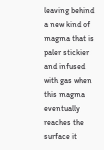leaving behind a new kind of magma that is paler stickier and infused with gas when this magma eventually reaches the surface it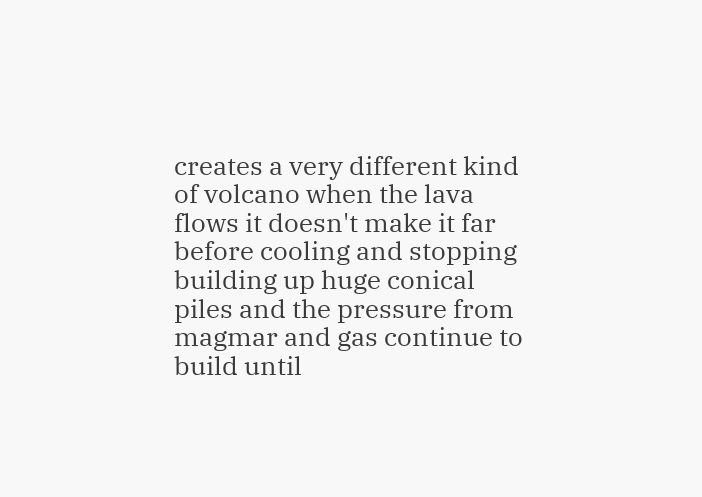creates a very different kind of volcano when the lava flows it doesn't make it far before cooling and stopping building up huge conical piles and the pressure from magmar and gas continue to build until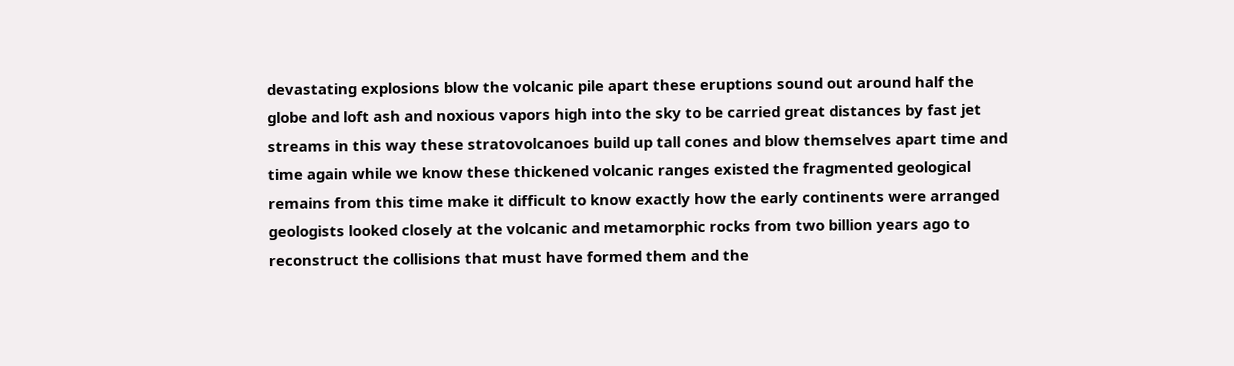devastating explosions blow the volcanic pile apart these eruptions sound out around half the globe and loft ash and noxious vapors high into the sky to be carried great distances by fast jet streams in this way these stratovolcanoes build up tall cones and blow themselves apart time and time again while we know these thickened volcanic ranges existed the fragmented geological remains from this time make it difficult to know exactly how the early continents were arranged geologists looked closely at the volcanic and metamorphic rocks from two billion years ago to reconstruct the collisions that must have formed them and the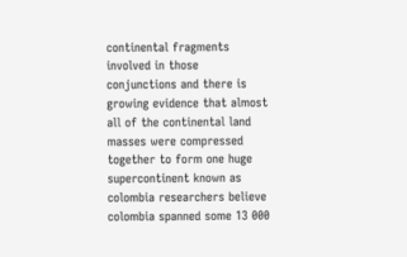continental fragments involved in those conjunctions and there is growing evidence that almost all of the continental land masses were compressed together to form one huge supercontinent known as colombia researchers believe colombia spanned some 13 000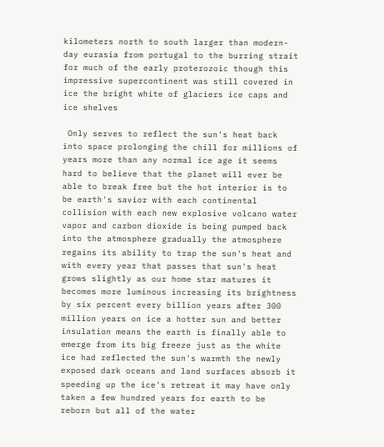kilometers north to south larger than modern-day eurasia from portugal to the burring strait for much of the early proterozoic though this impressive supercontinent was still covered in ice the bright white of glaciers ice caps and ice shelves

 Only serves to reflect the sun's heat back into space prolonging the chill for millions of years more than any normal ice age it seems hard to believe that the planet will ever be able to break free but the hot interior is to be earth's savior with each continental collision with each new explosive volcano water vapor and carbon dioxide is being pumped back into the atmosphere gradually the atmosphere regains its ability to trap the sun's heat and with every year that passes that sun's heat grows slightly as our home star matures it becomes more luminous increasing its brightness by six percent every billion years after 300 million years on ice a hotter sun and better insulation means the earth is finally able to emerge from its big freeze just as the white ice had reflected the sun's warmth the newly exposed dark oceans and land surfaces absorb it speeding up the ice's retreat it may have only taken a few hundred years for earth to be reborn but all of the water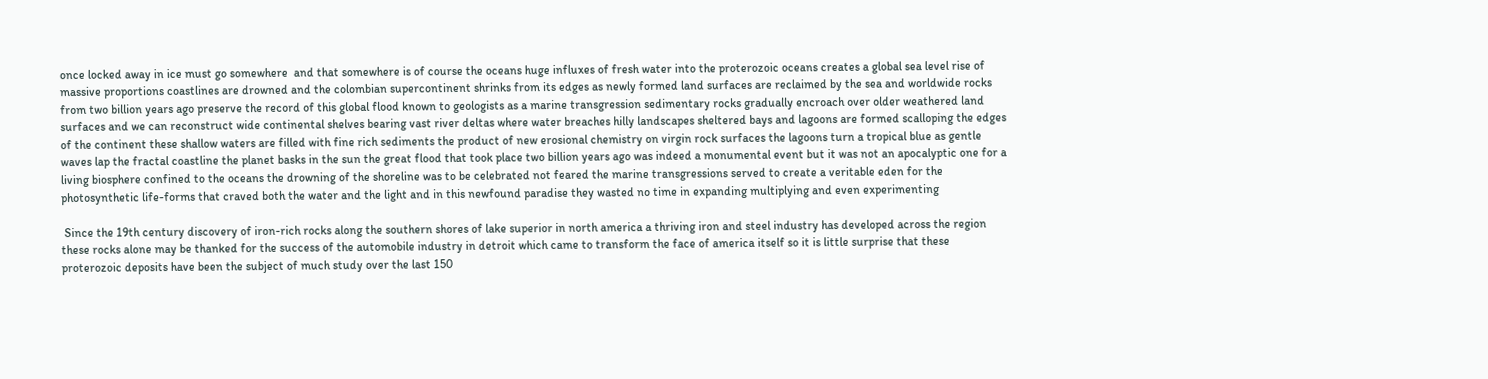once locked away in ice must go somewhere  and that somewhere is of course the oceans huge influxes of fresh water into the proterozoic oceans creates a global sea level rise of massive proportions coastlines are drowned and the colombian supercontinent shrinks from its edges as newly formed land surfaces are reclaimed by the sea and worldwide rocks from two billion years ago preserve the record of this global flood known to geologists as a marine transgression sedimentary rocks gradually encroach over older weathered land surfaces and we can reconstruct wide continental shelves bearing vast river deltas where water breaches hilly landscapes sheltered bays and lagoons are formed scalloping the edges of the continent these shallow waters are filled with fine rich sediments the product of new erosional chemistry on virgin rock surfaces the lagoons turn a tropical blue as gentle waves lap the fractal coastline the planet basks in the sun the great flood that took place two billion years ago was indeed a monumental event but it was not an apocalyptic one for a living biosphere confined to the oceans the drowning of the shoreline was to be celebrated not feared the marine transgressions served to create a veritable eden for the photosynthetic life-forms that craved both the water and the light and in this newfound paradise they wasted no time in expanding multiplying and even experimenting

 Since the 19th century discovery of iron-rich rocks along the southern shores of lake superior in north america a thriving iron and steel industry has developed across the region these rocks alone may be thanked for the success of the automobile industry in detroit which came to transform the face of america itself so it is little surprise that these proterozoic deposits have been the subject of much study over the last 150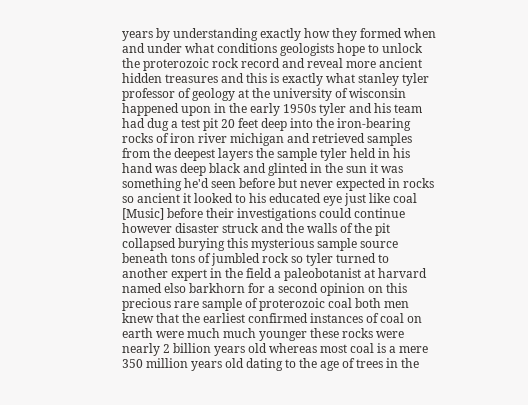years by understanding exactly how they formed when and under what conditions geologists hope to unlock the proterozoic rock record and reveal more ancient hidden treasures and this is exactly what stanley tyler professor of geology at the university of wisconsin happened upon in the early 1950s tyler and his team had dug a test pit 20 feet deep into the iron-bearing rocks of iron river michigan and retrieved samples from the deepest layers the sample tyler held in his hand was deep black and glinted in the sun it was something he'd seen before but never expected in rocks so ancient it looked to his educated eye just like coal [Music] before their investigations could continue however disaster struck and the walls of the pit collapsed burying this mysterious sample source beneath tons of jumbled rock so tyler turned to another expert in the field a paleobotanist at harvard named elso barkhorn for a second opinion on this precious rare sample of proterozoic coal both men knew that the earliest confirmed instances of coal on earth were much much younger these rocks were nearly 2 billion years old whereas most coal is a mere 350 million years old dating to the age of trees in the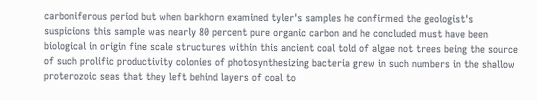carboniferous period but when barkhorn examined tyler's samples he confirmed the geologist's suspicions this sample was nearly 80 percent pure organic carbon and he concluded must have been biological in origin fine scale structures within this ancient coal told of algae not trees being the source of such prolific productivity colonies of photosynthesizing bacteria grew in such numbers in the shallow proterozoic seas that they left behind layers of coal to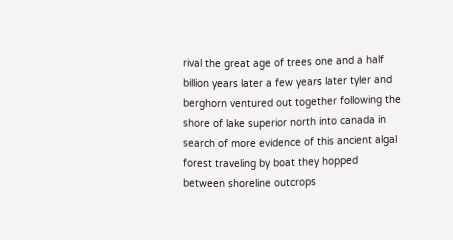rival the great age of trees one and a half billion years later a few years later tyler and berghorn ventured out together following the shore of lake superior north into canada in search of more evidence of this ancient algal forest traveling by boat they hopped between shoreline outcrops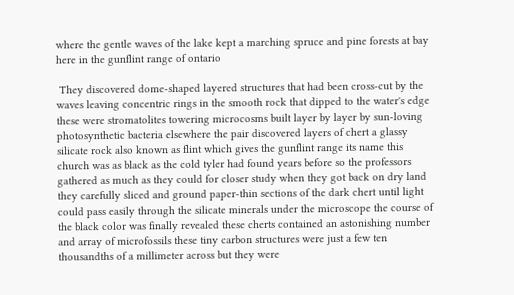where the gentle waves of the lake kept a marching spruce and pine forests at bay here in the gunflint range of ontario

 They discovered dome-shaped layered structures that had been cross-cut by the waves leaving concentric rings in the smooth rock that dipped to the water's edge these were stromatolites towering microcosms built layer by layer by sun-loving photosynthetic bacteria elsewhere the pair discovered layers of chert a glassy silicate rock also known as flint which gives the gunflint range its name this church was as black as the cold tyler had found years before so the professors gathered as much as they could for closer study when they got back on dry land they carefully sliced and ground paper-thin sections of the dark chert until light could pass easily through the silicate minerals under the microscope the course of the black color was finally revealed these cherts contained an astonishing number and array of microfossils these tiny carbon structures were just a few ten thousandths of a millimeter across but they were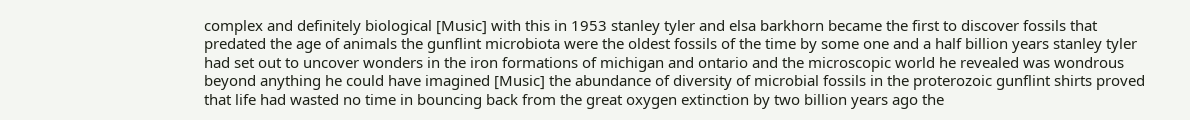complex and definitely biological [Music] with this in 1953 stanley tyler and elsa barkhorn became the first to discover fossils that predated the age of animals the gunflint microbiota were the oldest fossils of the time by some one and a half billion years stanley tyler had set out to uncover wonders in the iron formations of michigan and ontario and the microscopic world he revealed was wondrous beyond anything he could have imagined [Music] the abundance of diversity of microbial fossils in the proterozoic gunflint shirts proved that life had wasted no time in bouncing back from the great oxygen extinction by two billion years ago the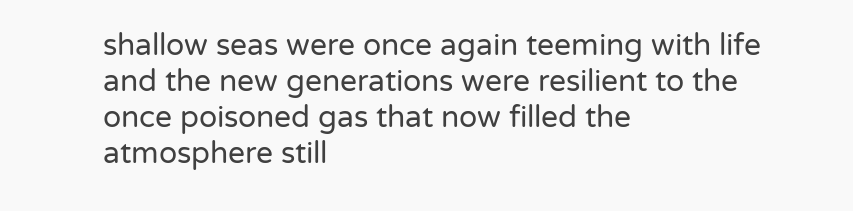shallow seas were once again teeming with life and the new generations were resilient to the once poisoned gas that now filled the atmosphere still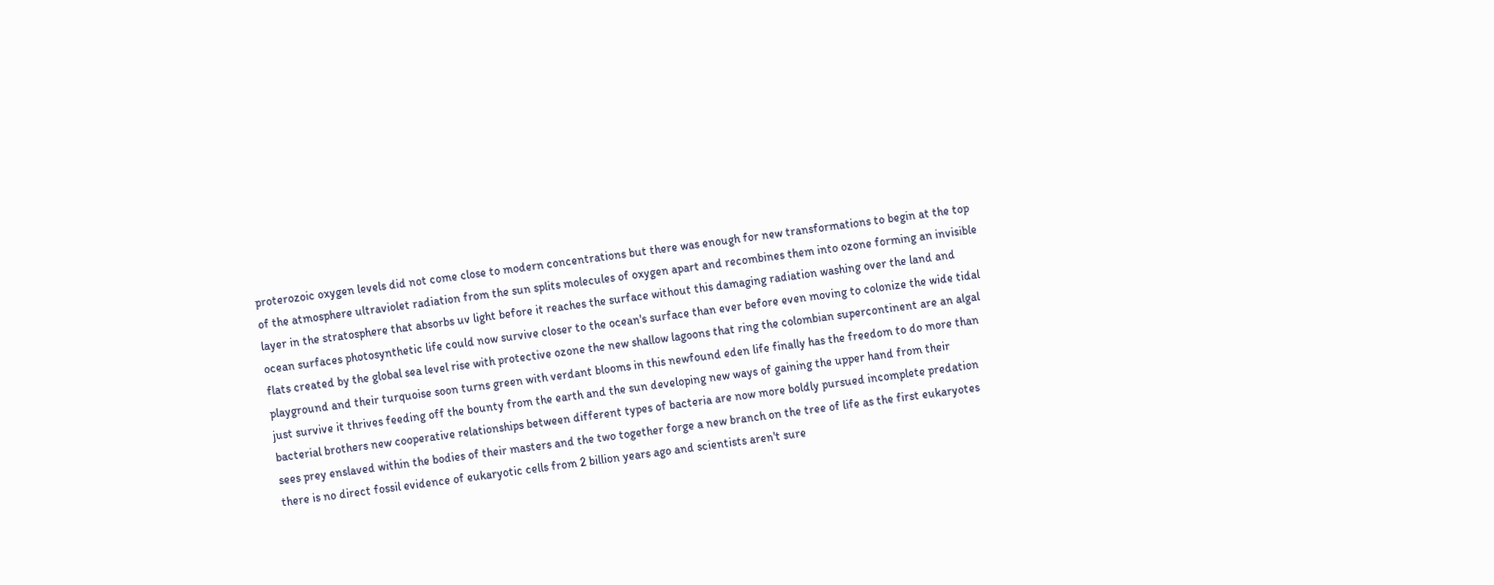proterozoic oxygen levels did not come close to modern concentrations but there was enough for new transformations to begin at the top of the atmosphere ultraviolet radiation from the sun splits molecules of oxygen apart and recombines them into ozone forming an invisible layer in the stratosphere that absorbs uv light before it reaches the surface without this damaging radiation washing over the land and ocean surfaces photosynthetic life could now survive closer to the ocean's surface than ever before even moving to colonize the wide tidal flats created by the global sea level rise with protective ozone the new shallow lagoons that ring the colombian supercontinent are an algal playground and their turquoise soon turns green with verdant blooms in this newfound eden life finally has the freedom to do more than just survive it thrives feeding off the bounty from the earth and the sun developing new ways of gaining the upper hand from their bacterial brothers new cooperative relationships between different types of bacteria are now more boldly pursued incomplete predation sees prey enslaved within the bodies of their masters and the two together forge a new branch on the tree of life as the first eukaryotes there is no direct fossil evidence of eukaryotic cells from 2 billion years ago and scientists aren't sure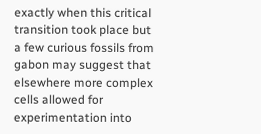exactly when this critical transition took place but a few curious fossils from gabon may suggest that elsewhere more complex cells allowed for experimentation into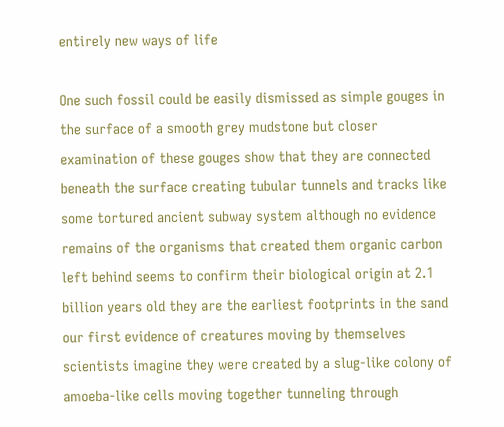entirely new ways of life

One such fossil could be easily dismissed as simple gouges in the surface of a smooth grey mudstone but closer examination of these gouges show that they are connected beneath the surface creating tubular tunnels and tracks like some tortured ancient subway system although no evidence remains of the organisms that created them organic carbon left behind seems to confirm their biological origin at 2.1 billion years old they are the earliest footprints in the sand our first evidence of creatures moving by themselves scientists imagine they were created by a slug-like colony of amoeba-like cells moving together tunneling through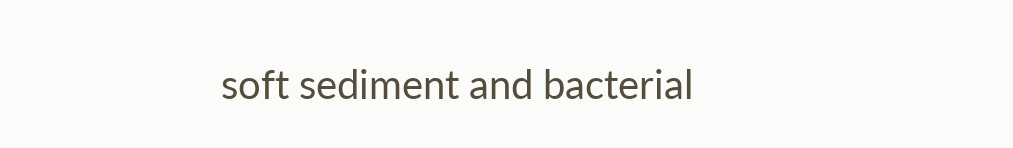soft sediment and bacterial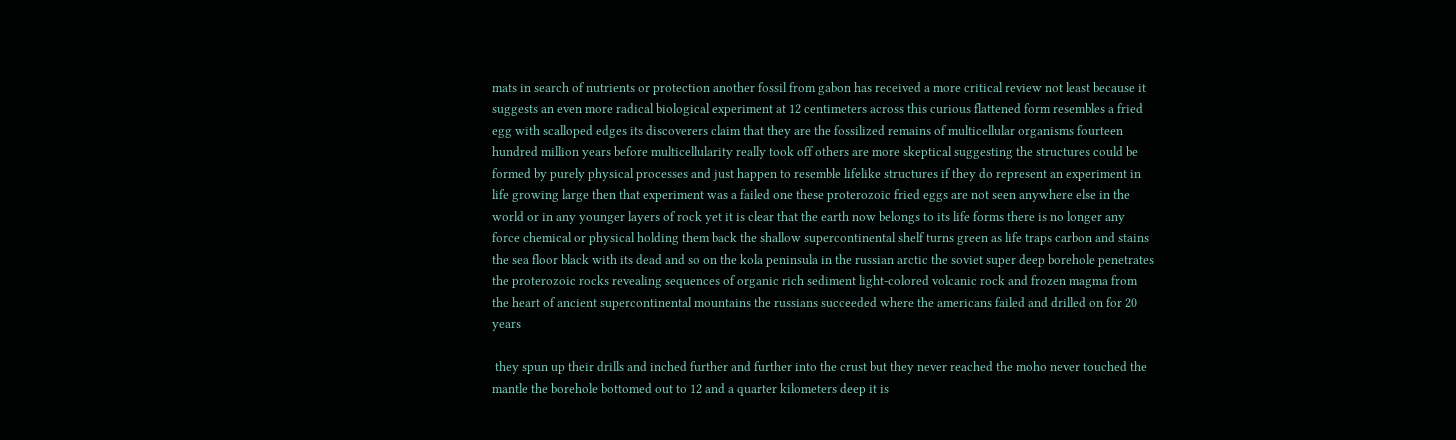mats in search of nutrients or protection another fossil from gabon has received a more critical review not least because it suggests an even more radical biological experiment at 12 centimeters across this curious flattened form resembles a fried egg with scalloped edges its discoverers claim that they are the fossilized remains of multicellular organisms fourteen hundred million years before multicellularity really took off others are more skeptical suggesting the structures could be formed by purely physical processes and just happen to resemble lifelike structures if they do represent an experiment in life growing large then that experiment was a failed one these proterozoic fried eggs are not seen anywhere else in the world or in any younger layers of rock yet it is clear that the earth now belongs to its life forms there is no longer any force chemical or physical holding them back the shallow supercontinental shelf turns green as life traps carbon and stains the sea floor black with its dead and so on the kola peninsula in the russian arctic the soviet super deep borehole penetrates the proterozoic rocks revealing sequences of organic rich sediment light-colored volcanic rock and frozen magma from the heart of ancient supercontinental mountains the russians succeeded where the americans failed and drilled on for 20 years

 they spun up their drills and inched further and further into the crust but they never reached the moho never touched the mantle the borehole bottomed out to 12 and a quarter kilometers deep it is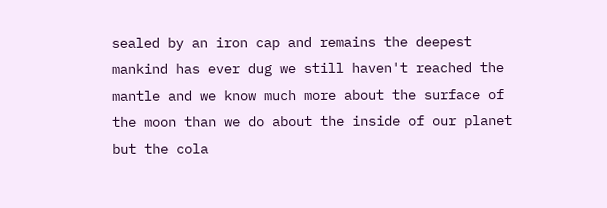sealed by an iron cap and remains the deepest mankind has ever dug we still haven't reached the mantle and we know much more about the surface of the moon than we do about the inside of our planet but the cola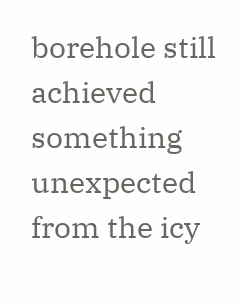borehole still achieved something unexpected from the icy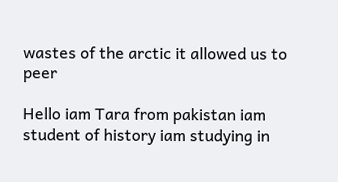wastes of the arctic it allowed us to peer

Hello iam Tara from pakistan iam student of history iam studying in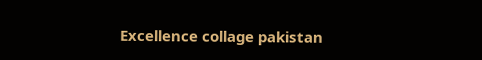Excellence collage pakistan